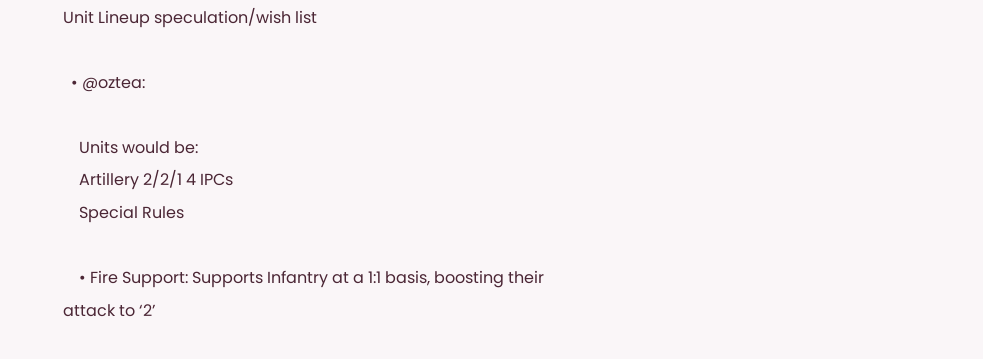Unit Lineup speculation/wish list

  • @oztea:

    Units would be:
    Artillery 2/2/1 4 IPCs
    Special Rules

    • Fire Support: Supports Infantry at a 1:1 basis, boosting their attack to ‘2’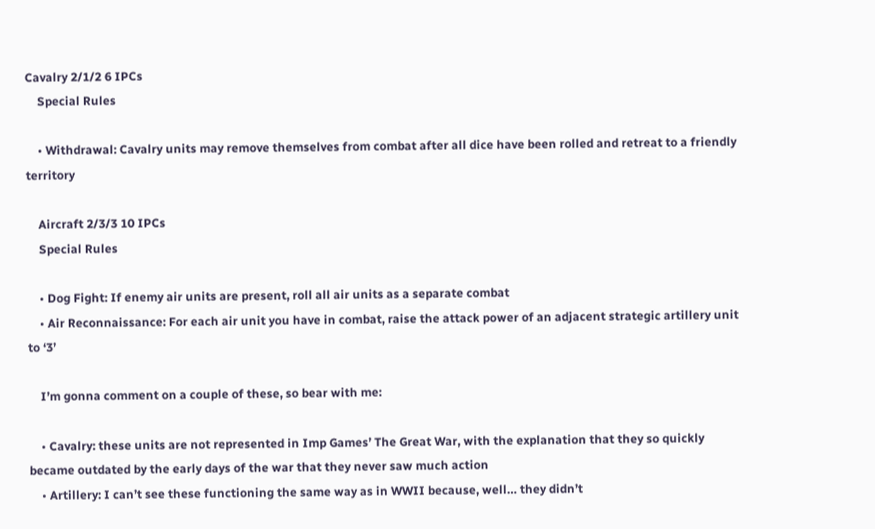Cavalry 2/1/2 6 IPCs
    Special Rules

    • Withdrawal: Cavalry units may remove themselves from combat after all dice have been rolled and retreat to a friendly territory

    Aircraft 2/3/3 10 IPCs
    Special Rules

    • Dog Fight: If enemy air units are present, roll all air units as a separate combat
    • Air Reconnaissance: For each air unit you have in combat, raise the attack power of an adjacent strategic artillery unit to ‘3’

    I’m gonna comment on a couple of these, so bear with me:

    • Cavalry: these units are not represented in Imp Games’ The Great War, with the explanation that they so quickly became outdated by the early days of the war that they never saw much action
    • Artillery: I can’t see these functioning the same way as in WWII because, well… they didn’t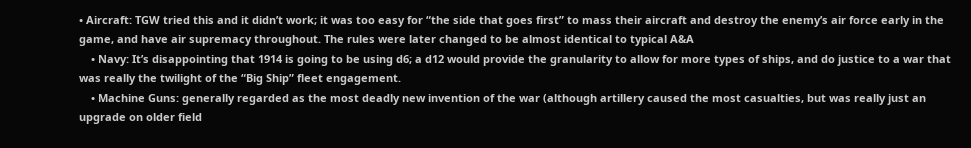• Aircraft: TGW tried this and it didn’t work; it was too easy for “the side that goes first” to mass their aircraft and destroy the enemy’s air force early in the game, and have air supremacy throughout. The rules were later changed to be almost identical to typical A&A
    • Navy: It’s disappointing that 1914 is going to be using d6; a d12 would provide the granularity to allow for more types of ships, and do justice to a war that was really the twilight of the “Big Ship” fleet engagement.
    • Machine Guns: generally regarded as the most deadly new invention of the war (although artillery caused the most casualties, but was really just an upgrade on older field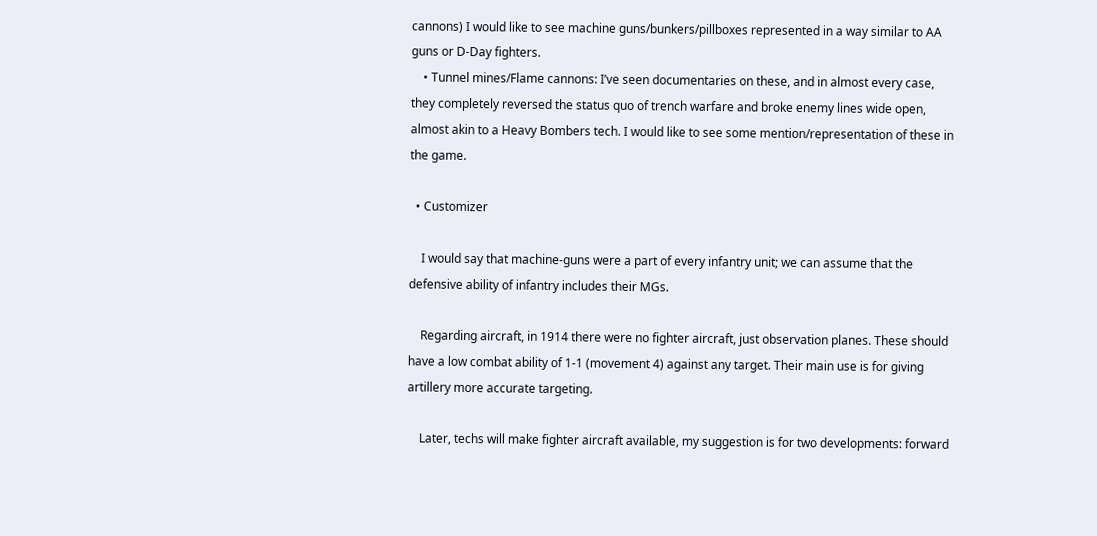cannons) I would like to see machine guns/bunkers/pillboxes represented in a way similar to AA guns or D-Day fighters.
    • Tunnel mines/Flame cannons: I’ve seen documentaries on these, and in almost every case, they completely reversed the status quo of trench warfare and broke enemy lines wide open, almost akin to a Heavy Bombers tech. I would like to see some mention/representation of these in the game.

  • Customizer

    I would say that machine-guns were a part of every infantry unit; we can assume that the defensive ability of infantry includes their MGs.

    Regarding aircraft, in 1914 there were no fighter aircraft, just observation planes. These should have a low combat ability of 1-1 (movement 4) against any target. Their main use is for giving artillery more accurate targeting.

    Later, techs will make fighter aircraft available, my suggestion is for two developments: forward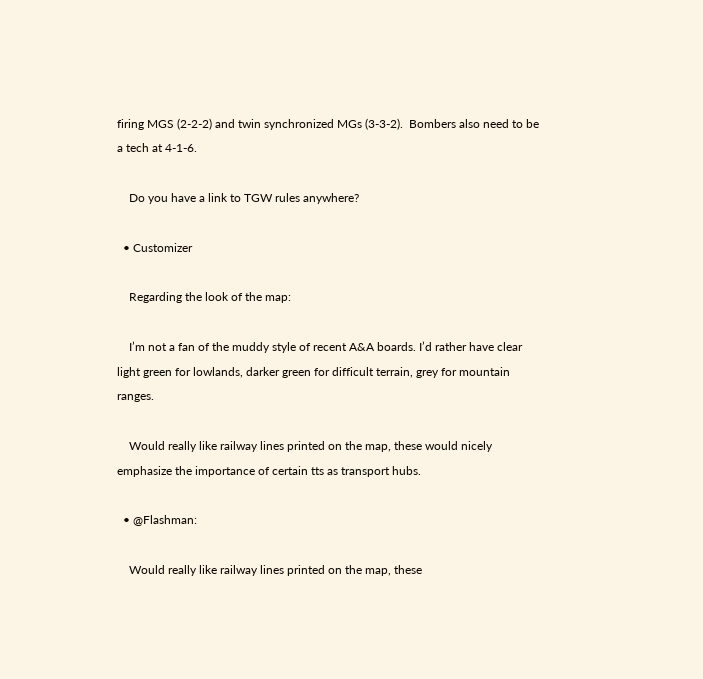firing MGS (2-2-2) and twin synchronized MGs (3-3-2).  Bombers also need to be a tech at 4-1-6.

    Do you have a link to TGW rules anywhere?

  • Customizer

    Regarding the look of the map:

    I’m not a fan of the muddy style of recent A&A boards. I’d rather have clear light green for lowlands, darker green for difficult terrain, grey for mountain ranges.

    Would really like railway lines printed on the map, these would nicely emphasize the importance of certain tts as transport hubs.

  • @Flashman:

    Would really like railway lines printed on the map, these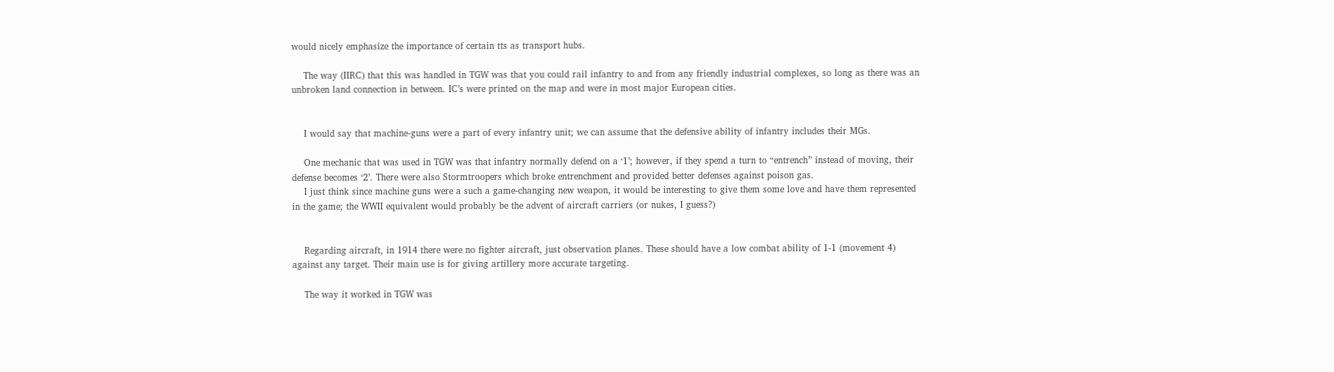would nicely emphasize the importance of certain tts as transport hubs.

    The way (IIRC) that this was handled in TGW was that you could rail infantry to and from any friendly industrial complexes, so long as there was an unbroken land connection in between. IC’s were printed on the map and were in most major European cities.


    I would say that machine-guns were a part of every infantry unit; we can assume that the defensive ability of infantry includes their MGs.

    One mechanic that was used in TGW was that infantry normally defend on a ‘1’; however, if they spend a turn to “entrench” instead of moving, their defense becomes ‘2’. There were also Stormtroopers which broke entrenchment and provided better defenses against poison gas.
    I just think since machine guns were a such a game-changing new weapon, it would be interesting to give them some love and have them represented in the game; the WWII equivalent would probably be the advent of aircraft carriers (or nukes, I guess?)


    Regarding aircraft, in 1914 there were no fighter aircraft, just observation planes. These should have a low combat ability of 1-1 (movement 4) against any target. Their main use is for giving artillery more accurate targeting.

    The way it worked in TGW was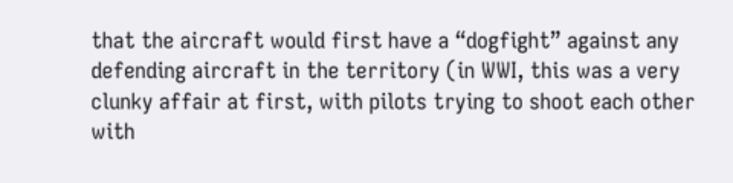that the aircraft would first have a “dogfight” against any defending aircraft in the territory (in WWI, this was a very clunky affair at first, with pilots trying to shoot each other with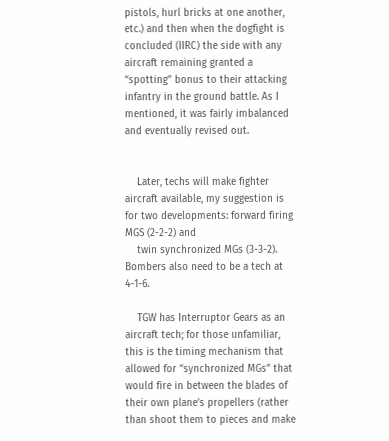pistols, hurl bricks at one another, etc.) and then when the dogfight is concluded (IIRC) the side with any aircraft remaining granted a “spotting” bonus to their attacking infantry in the ground battle. As I mentioned, it was fairly imbalanced and eventually revised out.


    Later, techs will make fighter aircraft available, my suggestion is for two developments: forward firing MGS (2-2-2) and
    twin synchronized MGs (3-3-2).  Bombers also need to be a tech at 4-1-6.

    TGW has Interruptor Gears as an aircraft tech; for those unfamiliar, this is the timing mechanism that allowed for “synchronized MGs” that would fire in between the blades of their own plane’s propellers (rather than shoot them to pieces and make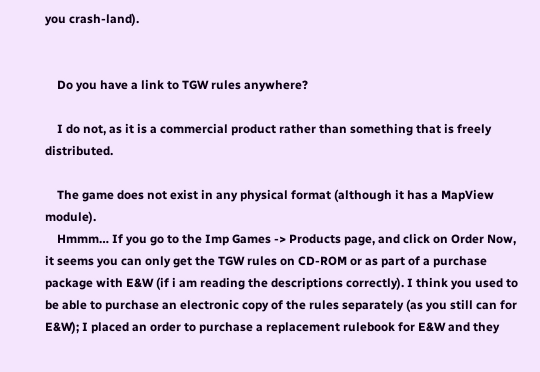you crash-land).


    Do you have a link to TGW rules anywhere?

    I do not, as it is a commercial product rather than something that is freely distributed.

    The game does not exist in any physical format (although it has a MapView module).
    Hmmm… If you go to the Imp Games -> Products page, and click on Order Now, it seems you can only get the TGW rules on CD-ROM or as part of a purchase package with E&W (if i am reading the descriptions correctly). I think you used to be able to purchase an electronic copy of the rules separately (as you still can for E&W); I placed an order to purchase a replacement rulebook for E&W and they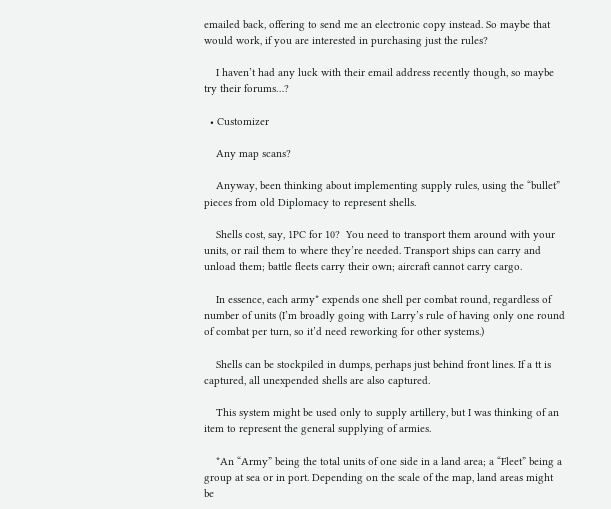emailed back, offering to send me an electronic copy instead. So maybe that would work, if you are interested in purchasing just the rules?

    I haven’t had any luck with their email address recently though, so maybe try their forums…?

  • Customizer

    Any map scans?

    Anyway, been thinking about implementing supply rules, using the “bullet” pieces from old Diplomacy to represent shells.

    Shells cost, say, 1PC for 10?  You need to transport them around with your units, or rail them to where they’re needed. Transport ships can carry and unload them; battle fleets carry their own; aircraft cannot carry cargo.

    In essence, each army* expends one shell per combat round, regardless of number of units (I’m broadly going with Larry’s rule of having only one round of combat per turn, so it’d need reworking for other systems.)

    Shells can be stockpiled in dumps, perhaps just behind front lines. If a tt is captured, all unexpended shells are also captured.

    This system might be used only to supply artillery, but I was thinking of an item to represent the general supplying of armies.

    *An “Army” being the total units of one side in a land area; a “Fleet” being a group at sea or in port. Depending on the scale of the map, land areas might be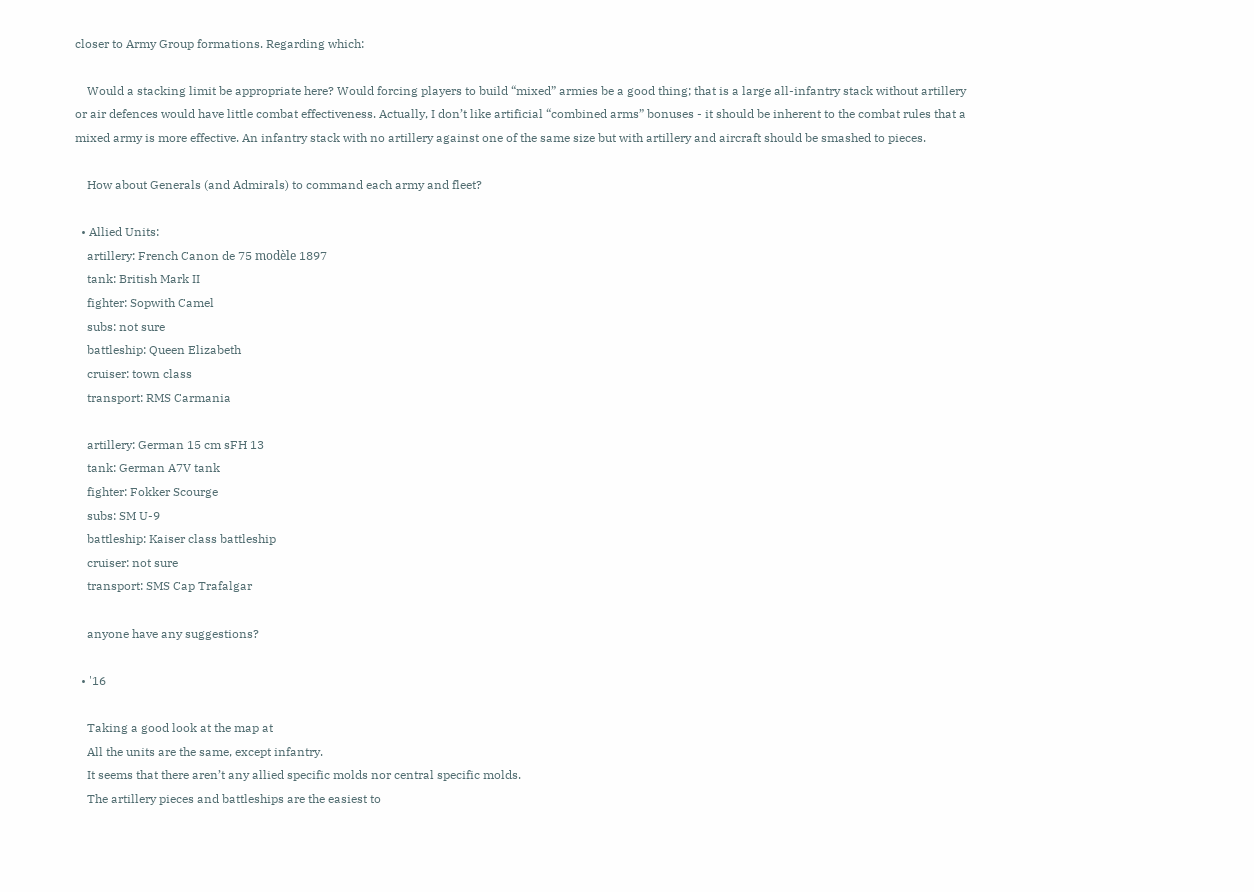closer to Army Group formations. Regarding which:

    Would a stacking limit be appropriate here? Would forcing players to build “mixed” armies be a good thing; that is a large all-infantry stack without artillery or air defences would have little combat effectiveness. Actually, I don’t like artificial “combined arms” bonuses - it should be inherent to the combat rules that a mixed army is more effective. An infantry stack with no artillery against one of the same size but with artillery and aircraft should be smashed to pieces.

    How about Generals (and Admirals) to command each army and fleet?

  • Allied Units:
    artillery: French Canon de 75 modèle 1897
    tank: British Mark II
    fighter: Sopwith Camel
    subs: not sure
    battleship: Queen Elizabeth
    cruiser: town class
    transport: RMS Carmania

    artillery: German 15 cm sFH 13
    tank: German A7V tank
    fighter: Fokker Scourge
    subs: SM U-9
    battleship: Kaiser class battleship
    cruiser: not sure
    transport: SMS Cap Trafalgar

    anyone have any suggestions?

  • '16

    Taking a good look at the map at
    All the units are the same, except infantry.
    It seems that there aren’t any allied specific molds nor central specific molds.
    The artillery pieces and battleships are the easiest to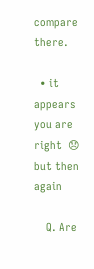compare there.

  • it appears you are right  😞 but then again

    Q. Are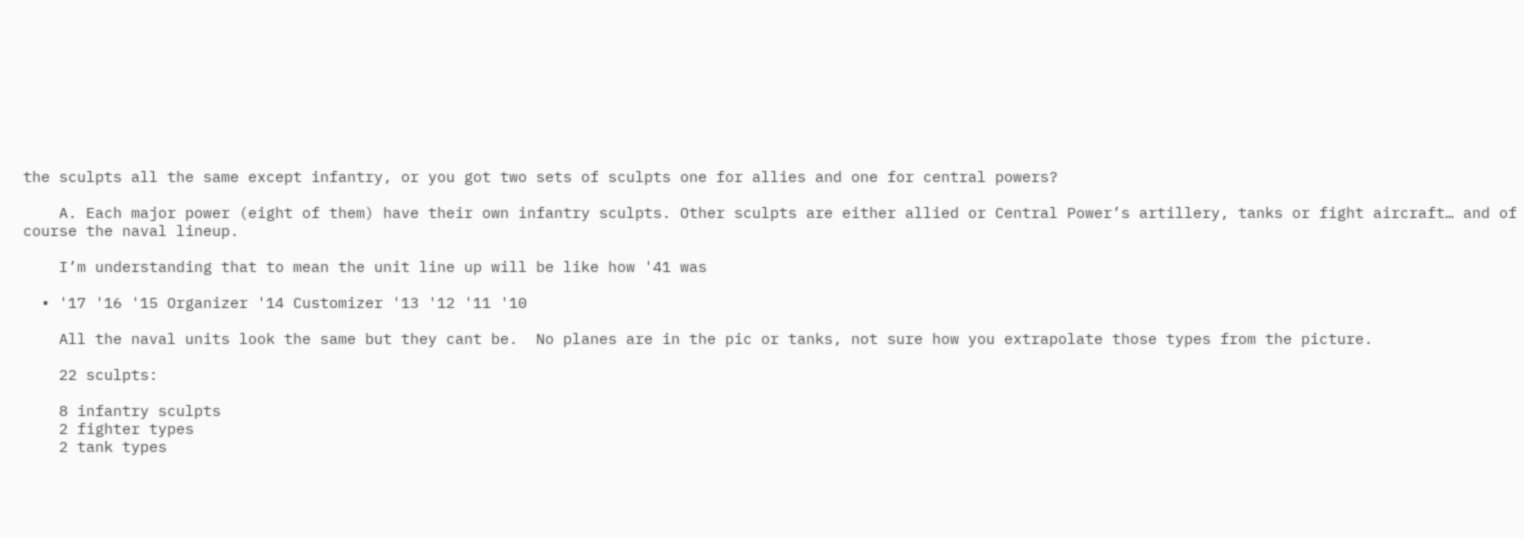the sculpts all the same except infantry, or you got two sets of sculpts one for allies and one for central powers?

    A. Each major power (eight of them) have their own infantry sculpts. Other sculpts are either allied or Central Power’s artillery, tanks or fight aircraft… and of course the naval lineup.

    I’m understanding that to mean the unit line up will be like how '41 was

  • '17 '16 '15 Organizer '14 Customizer '13 '12 '11 '10

    All the naval units look the same but they cant be.  No planes are in the pic or tanks, not sure how you extrapolate those types from the picture.

    22 sculpts:

    8 infantry sculpts
    2 fighter types
    2 tank types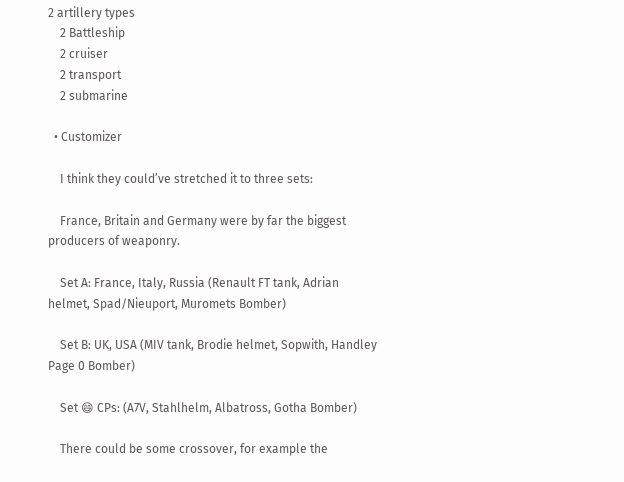2 artillery types
    2 Battleship
    2 cruiser
    2 transport
    2 submarine

  • Customizer

    I think they could’ve stretched it to three sets:

    France, Britain and Germany were by far the biggest producers of weaponry.

    Set A: France, Italy, Russia (Renault FT tank, Adrian helmet, Spad/Nieuport, Muromets Bomber)

    Set B: UK, USA (MIV tank, Brodie helmet, Sopwith, Handley Page 0 Bomber)

    Set 😄 CPs: (A7V, Stahlhelm, Albatross, Gotha Bomber)

    There could be some crossover, for example the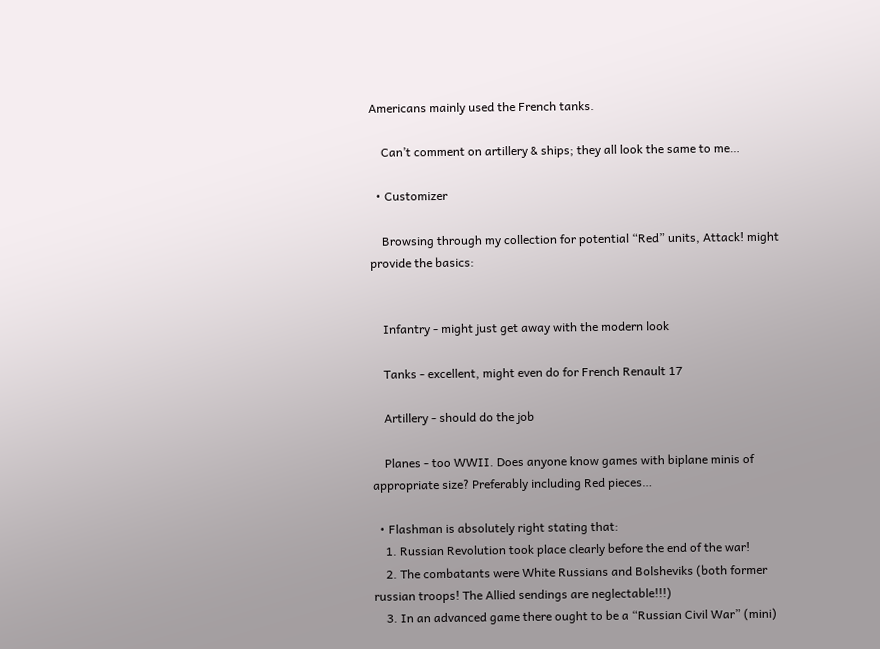Americans mainly used the French tanks.

    Can’t comment on artillery & ships; they all look the same to me…

  • Customizer

    Browsing through my collection for potential “Red” units, Attack! might provide the basics:


    Infantry - might just get away with the modern look

    Tanks - excellent, might even do for French Renault 17

    Artillery - should do the job

    Planes - too WWII. Does anyone know games with biplane minis of appropriate size? Preferably including Red pieces…

  • Flashman is absolutely right stating that:
    1. Russian Revolution took place clearly before the end of the war!
    2. The combatants were White Russians and Bolsheviks (both former russian troops! The Allied sendings are neglectable!!!)
    3. In an advanced game there ought to be a “Russian Civil War” (mini)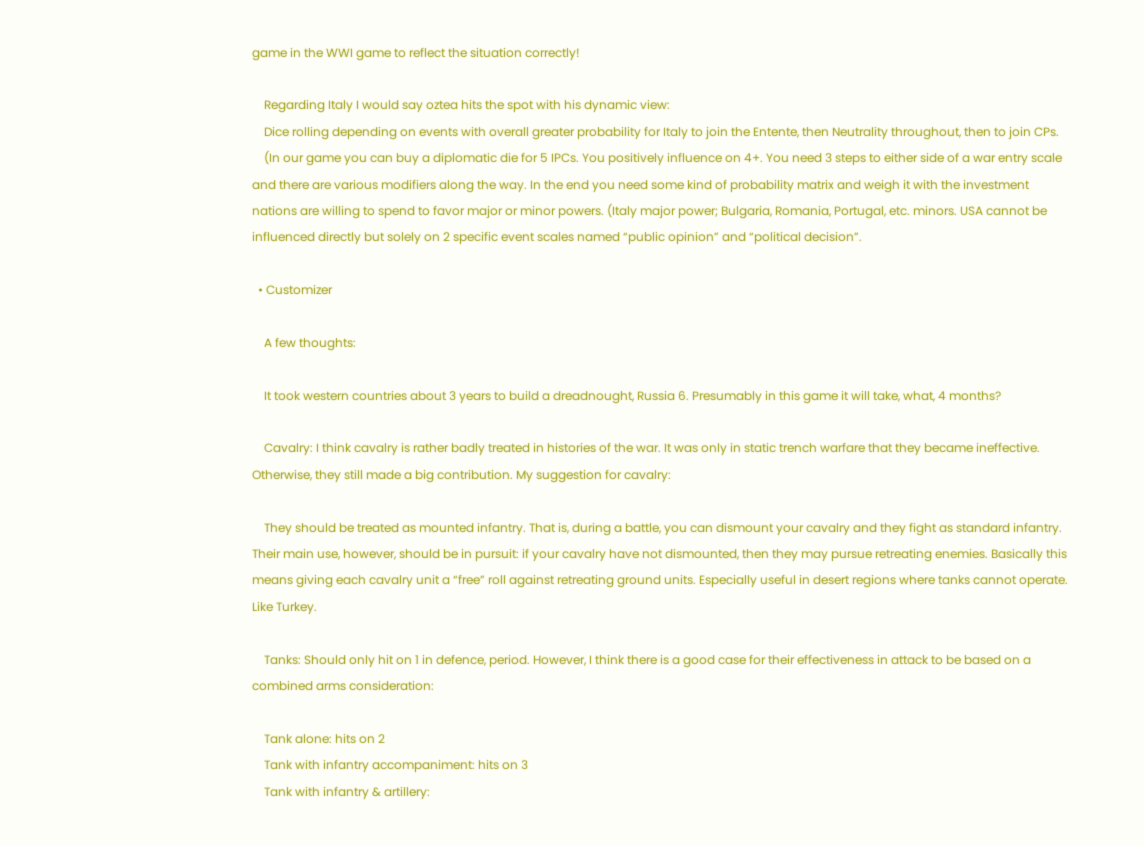game in the WWI game to reflect the situation correctly!

    Regarding Italy I would say oztea hits the spot with his dynamic view:
    Dice rolling depending on events with overall greater probability for Italy to join the Entente, then Neutrality throughout, then to join CPs.
    (In our game you can buy a diplomatic die for 5 IPCs. You positively influence on 4+. You need 3 steps to either side of a war entry scale and there are various modifiers along the way. In the end you need some kind of probability matrix and weigh it with the investment nations are willing to spend to favor major or minor powers. (Italy major power; Bulgaria, Romania, Portugal, etc. minors. USA cannot be influenced directly but solely on 2 specific event scales named “public opinion” and “political decision”.

  • Customizer

    A few thoughts:

    It took western countries about 3 years to build a dreadnought, Russia 6. Presumably in this game it will take, what, 4 months?

    Cavalry: I think cavalry is rather badly treated in histories of the war. It was only in static trench warfare that they became ineffective. Otherwise, they still made a big contribution. My suggestion for cavalry:

    They should be treated as mounted infantry. That is, during a battle, you can dismount your cavalry and they fight as standard infantry. Their main use, however, should be in pursuit: if your cavalry have not dismounted, then they may pursue retreating enemies. Basically this means giving each cavalry unit a “free” roll against retreating ground units. Especially useful in desert regions where tanks cannot operate. Like Turkey.

    Tanks: Should only hit on 1 in defence, period. However, I think there is a good case for their effectiveness in attack to be based on a combined arms consideration:

    Tank alone: hits on 2
    Tank with infantry accompaniment: hits on 3
    Tank with infantry & artillery: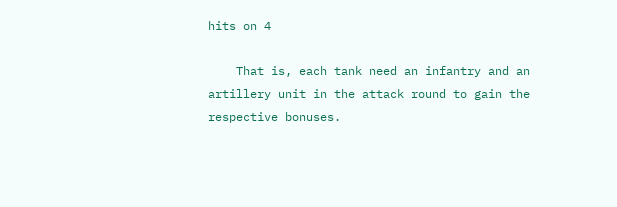hits on 4

    That is, each tank need an infantry and an artillery unit in the attack round to gain the respective bonuses.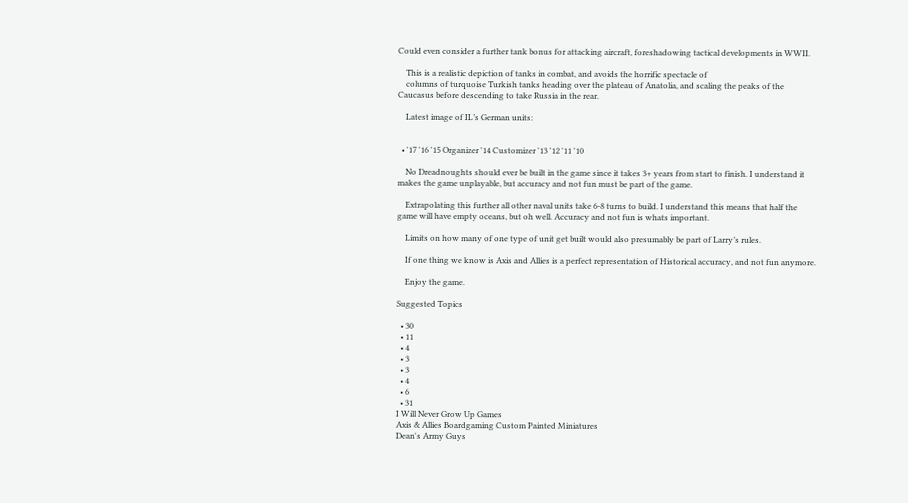Could even consider a further tank bonus for attacking aircraft, foreshadowing tactical developments in WWII.

    This is a realistic depiction of tanks in combat, and avoids the horrific spectacle of
    columns of turquoise Turkish tanks heading over the plateau of Anatolia, and scaling the peaks of the Caucasus before descending to take Russia in the rear.

    Latest image of IL’s German units:


  • '17 '16 '15 Organizer '14 Customizer '13 '12 '11 '10

    No Dreadnoughts should ever be built in the game since it takes 3+ years from start to finish. I understand it makes the game unplayable, but accuracy and not fun must be part of the game.

    Extrapolating this further all other naval units take 6-8 turns to build. I understand this means that half the game will have empty oceans, but oh well. Accuracy and not fun is whats important.

    Limits on how many of one type of unit get built would also presumably be part of Larry’s rules.

    If one thing we know is Axis and Allies is a perfect representation of Historical accuracy, and not fun anymore.

    Enjoy the game.

Suggested Topics

  • 30
  • 11
  • 4
  • 3
  • 3
  • 4
  • 6
  • 31
I Will Never Grow Up Games
Axis & Allies Boardgaming Custom Painted Miniatures
Dean's Army Guys